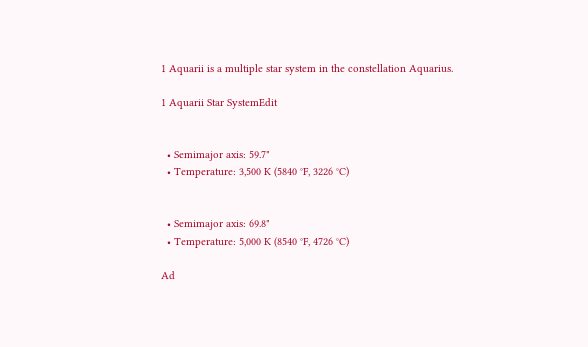1 Aquarii is a multiple star system in the constellation Aquarius.

1 Aquarii Star SystemEdit


  • Semimajor axis: 59.7"
  • Temperature: 3,500 K (5840 °F, 3226 °C)


  • Semimajor axis: 69.8"
  • Temperature: 5,000 K (8540 °F, 4726 °C)

Ad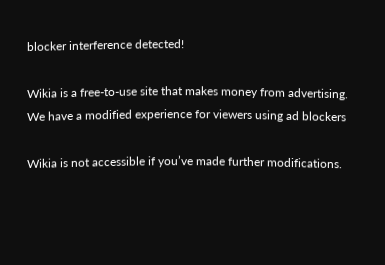blocker interference detected!

Wikia is a free-to-use site that makes money from advertising. We have a modified experience for viewers using ad blockers

Wikia is not accessible if you’ve made further modifications.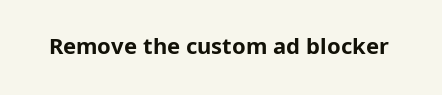Remove the custom ad blocker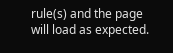rule(s) and the page will load as expected.